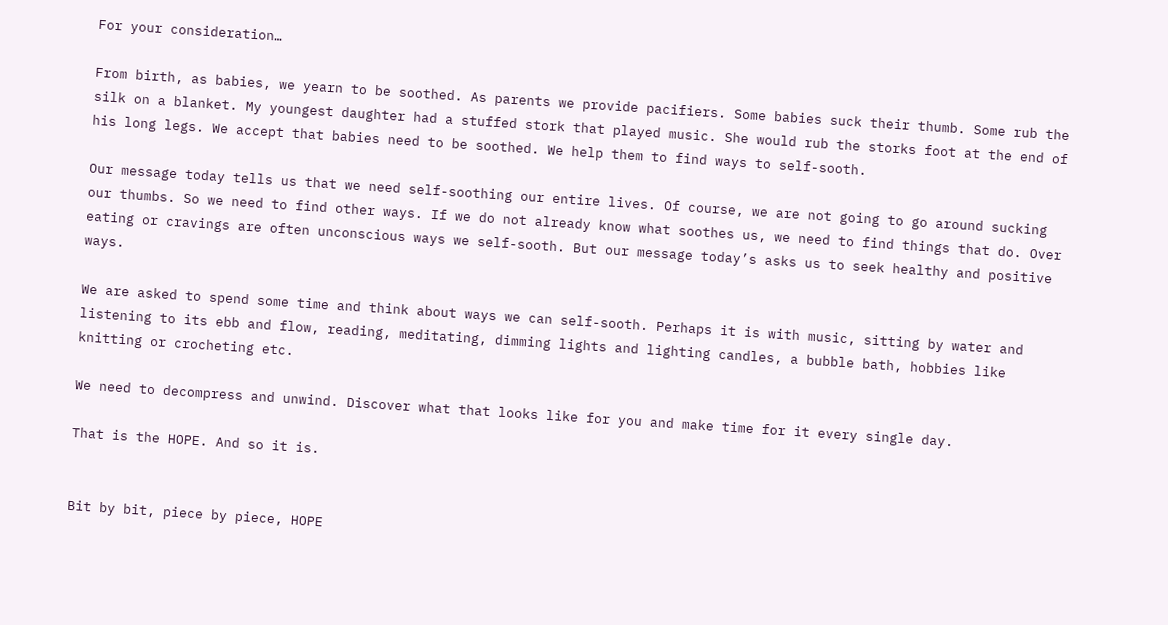For your consideration…

From birth, as babies, we yearn to be soothed. As parents we provide pacifiers. Some babies suck their thumb. Some rub the silk on a blanket. My youngest daughter had a stuffed stork that played music. She would rub the storks foot at the end of his long legs. We accept that babies need to be soothed. We help them to find ways to self-sooth.

Our message today tells us that we need self-soothing our entire lives. Of course, we are not going to go around sucking our thumbs. So we need to find other ways. If we do not already know what soothes us, we need to find things that do. Over eating or cravings are often unconscious ways we self-sooth. But our message today’s asks us to seek healthy and positive ways.

We are asked to spend some time and think about ways we can self-sooth. Perhaps it is with music, sitting by water and listening to its ebb and flow, reading, meditating, dimming lights and lighting candles, a bubble bath, hobbies like knitting or crocheting etc.

We need to decompress and unwind. Discover what that looks like for you and make time for it every single day.

That is the HOPE. And so it is.


Bit by bit, piece by piece, HOPE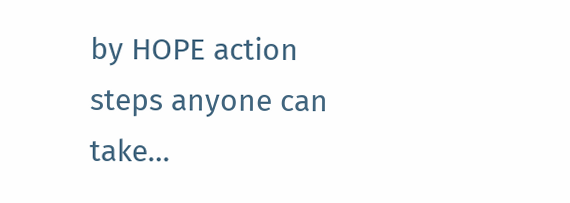by HOPE action steps anyone can take…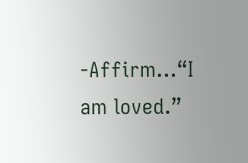-Affirm…“I am loved.”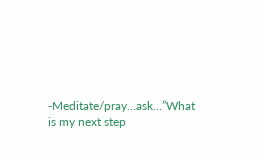-Meditate/pray…ask…”What is my next step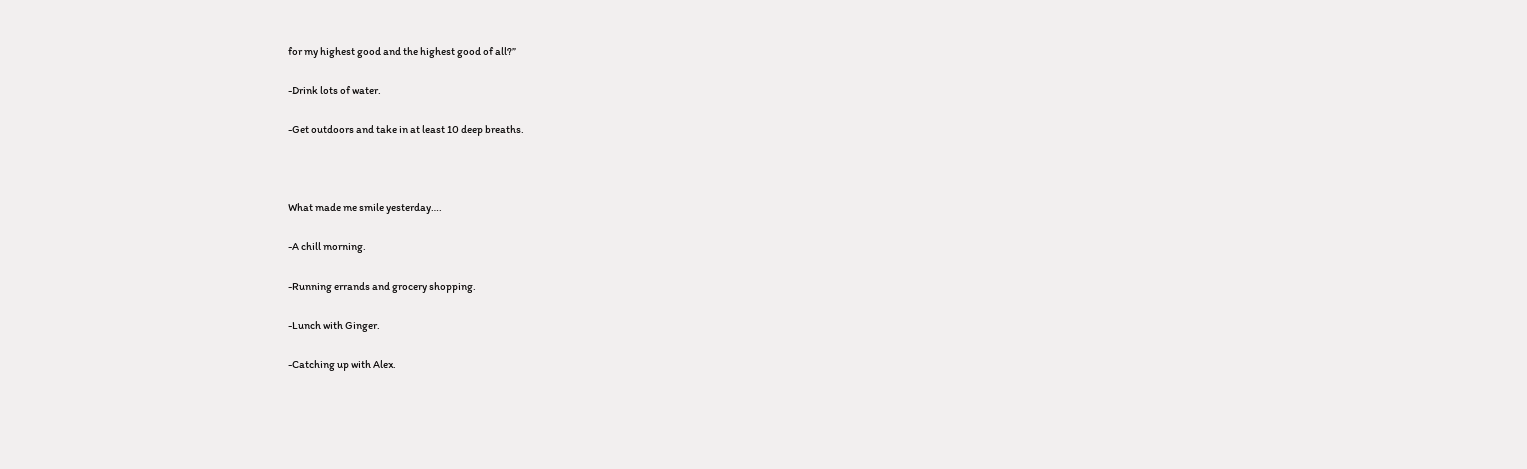for my highest good and the highest good of all?”

-Drink lots of water.

-Get outdoors and take in at least 10 deep breaths.



What made me smile yesterday….

-A chill morning.

-Running errands and grocery shopping.

-Lunch with Ginger.

-Catching up with Alex.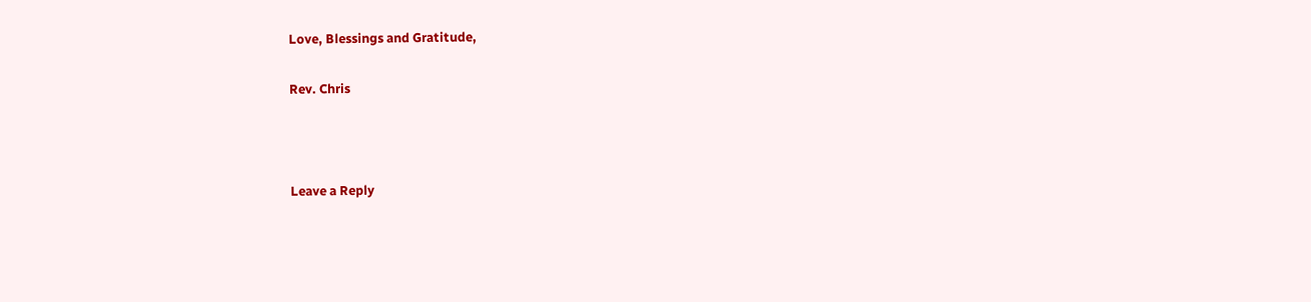Love, Blessings and Gratitude,

Rev. Chris



Leave a Reply